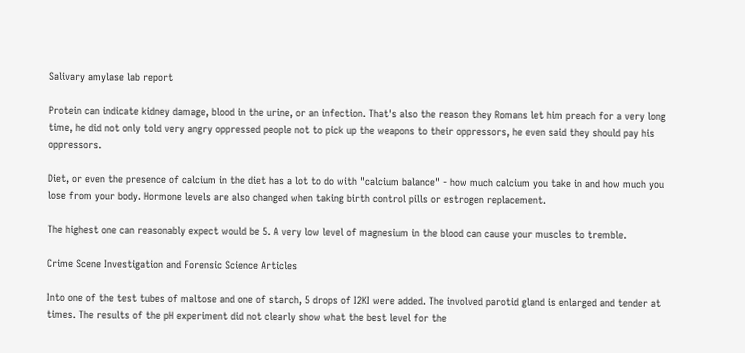Salivary amylase lab report

Protein can indicate kidney damage, blood in the urine, or an infection. That's also the reason they Romans let him preach for a very long time, he did not only told very angry oppressed people not to pick up the weapons to their oppressors, he even said they should pay his oppressors.

Diet, or even the presence of calcium in the diet has a lot to do with "calcium balance" - how much calcium you take in and how much you lose from your body. Hormone levels are also changed when taking birth control pills or estrogen replacement.

The highest one can reasonably expect would be 5. A very low level of magnesium in the blood can cause your muscles to tremble.

Crime Scene Investigation and Forensic Science Articles

Into one of the test tubes of maltose and one of starch, 5 drops of I2KI were added. The involved parotid gland is enlarged and tender at times. The results of the pH experiment did not clearly show what the best level for the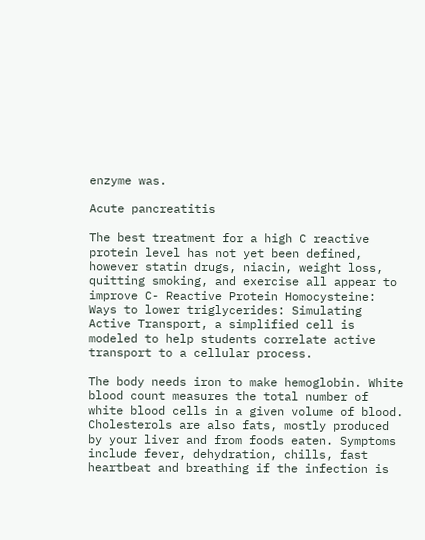enzyme was.

Acute pancreatitis

The best treatment for a high C reactive protein level has not yet been defined, however statin drugs, niacin, weight loss, quitting smoking, and exercise all appear to improve C- Reactive Protein Homocysteine: Ways to lower triglycerides: Simulating Active Transport, a simplified cell is modeled to help students correlate active transport to a cellular process.

The body needs iron to make hemoglobin. White blood count measures the total number of white blood cells in a given volume of blood. Cholesterols are also fats, mostly produced by your liver and from foods eaten. Symptoms include fever, dehydration, chills, fast heartbeat and breathing if the infection is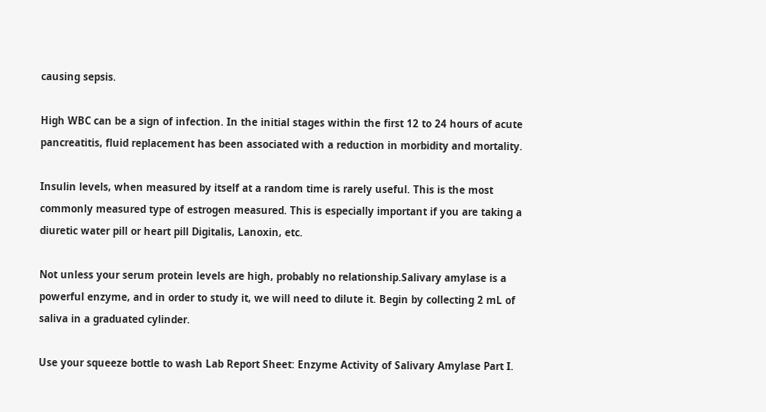causing sepsis.

High WBC can be a sign of infection. In the initial stages within the first 12 to 24 hours of acute pancreatitis, fluid replacement has been associated with a reduction in morbidity and mortality.

Insulin levels, when measured by itself at a random time is rarely useful. This is the most commonly measured type of estrogen measured. This is especially important if you are taking a diuretic water pill or heart pill Digitalis, Lanoxin, etc.

Not unless your serum protein levels are high, probably no relationship.Salivary amylase is a powerful enzyme, and in order to study it, we will need to dilute it. Begin by collecting 2 mL of saliva in a graduated cylinder.

Use your squeeze bottle to wash Lab Report Sheet: Enzyme Activity of Salivary Amylase Part I.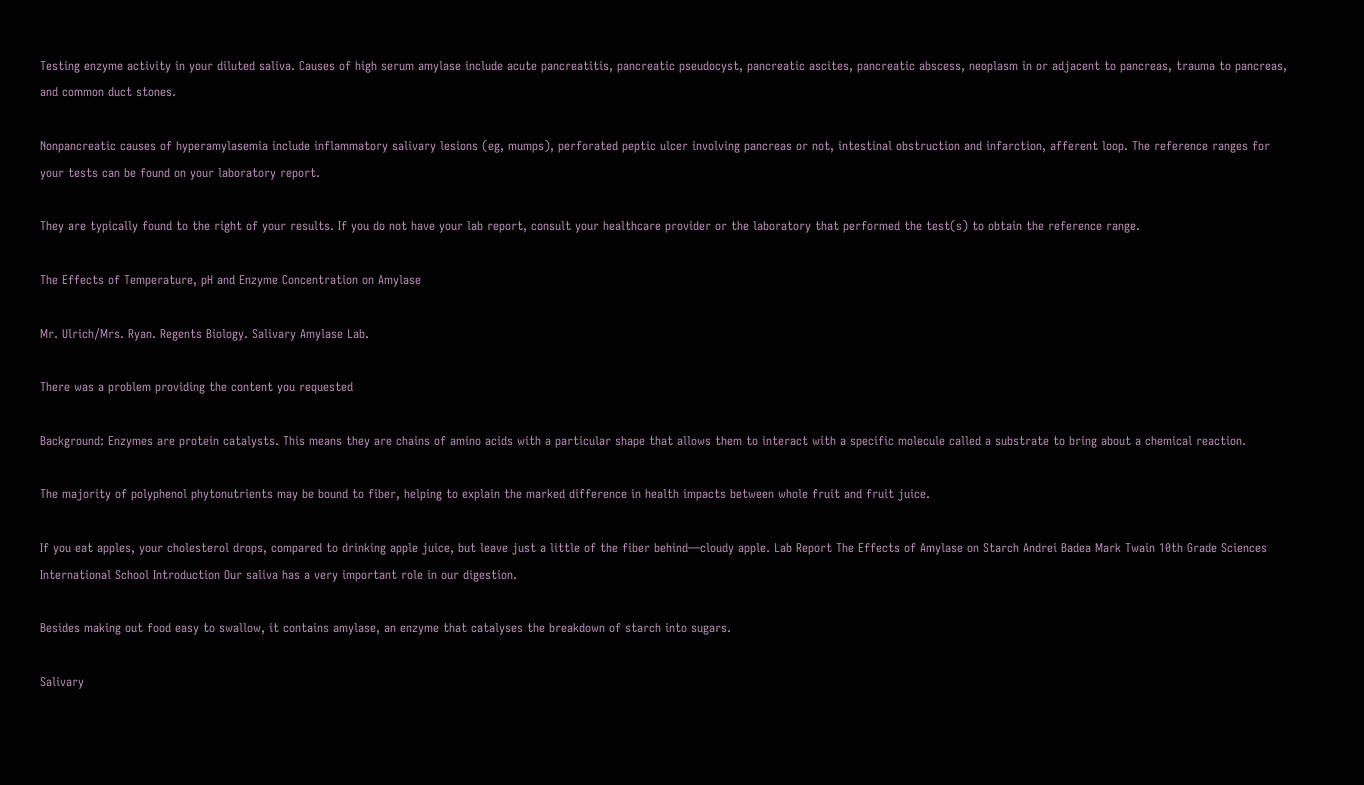Testing enzyme activity in your diluted saliva. Causes of high serum amylase include acute pancreatitis, pancreatic pseudocyst, pancreatic ascites, pancreatic abscess, neoplasm in or adjacent to pancreas, trauma to pancreas, and common duct stones.

Nonpancreatic causes of hyperamylasemia include inflammatory salivary lesions (eg, mumps), perforated peptic ulcer involving pancreas or not, intestinal obstruction and infarction, afferent loop. The reference ranges for your tests can be found on your laboratory report.

They are typically found to the right of your results. If you do not have your lab report, consult your healthcare provider or the laboratory that performed the test(s) to obtain the reference range.

The Effects of Temperature, pH and Enzyme Concentration on Amylase

Mr. Ulrich/Mrs. Ryan. Regents Biology. Salivary Amylase Lab.

There was a problem providing the content you requested

Background: Enzymes are protein catalysts. This means they are chains of amino acids with a particular shape that allows them to interact with a specific molecule called a substrate to bring about a chemical reaction.

The majority of polyphenol phytonutrients may be bound to fiber, helping to explain the marked difference in health impacts between whole fruit and fruit juice.

If you eat apples, your cholesterol drops, compared to drinking apple juice, but leave just a little of the fiber behind—cloudy apple. Lab Report The Effects of Amylase on Starch Andrei Badea Mark Twain 10th Grade Sciences International School Introduction Our saliva has a very important role in our digestion.

Besides making out food easy to swallow, it contains amylase, an enzyme that catalyses the breakdown of starch into sugars.

Salivary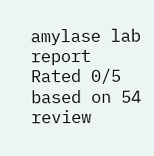amylase lab report
Rated 0/5 based on 54 review